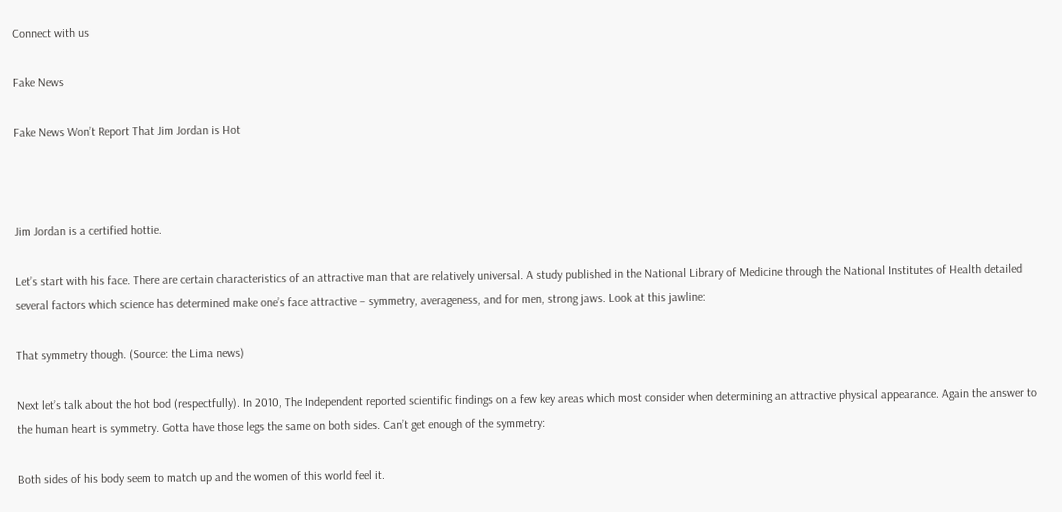Connect with us

Fake News

Fake News Won’t Report That Jim Jordan is Hot



Jim Jordan is a certified hottie.

Let’s start with his face. There are certain characteristics of an attractive man that are relatively universal. A study published in the National Library of Medicine through the National Institutes of Health detailed several factors which science has determined make one’s face attractive – symmetry, averageness, and for men, strong jaws. Look at this jawline:

That symmetry though. (Source: the Lima news)

Next let’s talk about the hot bod (respectfully). In 2010, The Independent reported scientific findings on a few key areas which most consider when determining an attractive physical appearance. Again the answer to the human heart is symmetry. Gotta have those legs the same on both sides. Can’t get enough of the symmetry:

Both sides of his body seem to match up and the women of this world feel it.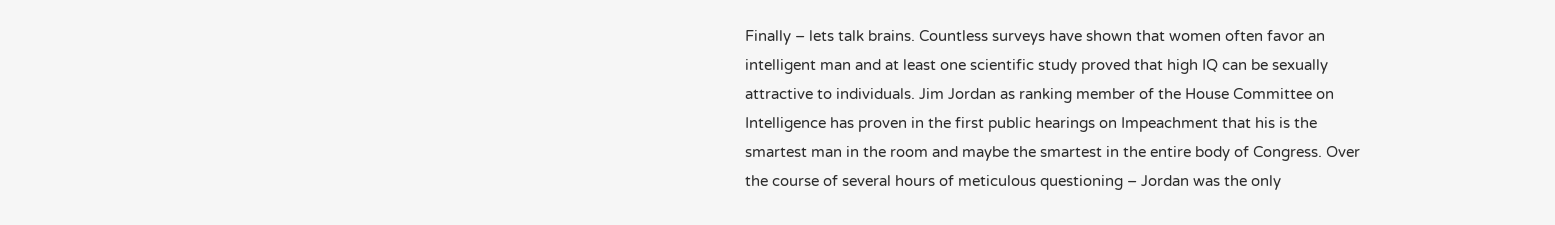Finally – lets talk brains. Countless surveys have shown that women often favor an intelligent man and at least one scientific study proved that high IQ can be sexually attractive to individuals. Jim Jordan as ranking member of the House Committee on Intelligence has proven in the first public hearings on Impeachment that his is the smartest man in the room and maybe the smartest in the entire body of Congress. Over the course of several hours of meticulous questioning – Jordan was the only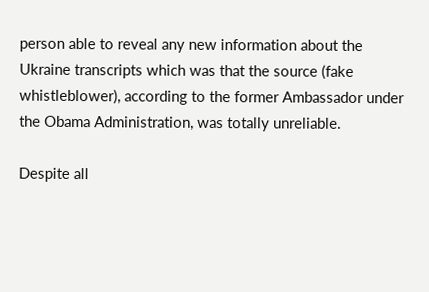person able to reveal any new information about the Ukraine transcripts which was that the source (fake whistleblower), according to the former Ambassador under the Obama Administration, was totally unreliable.

Despite all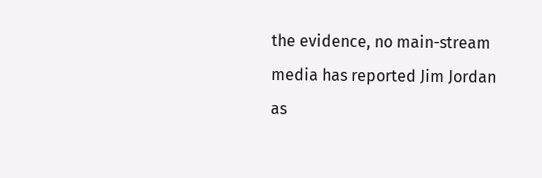the evidence, no main-stream media has reported Jim Jordan as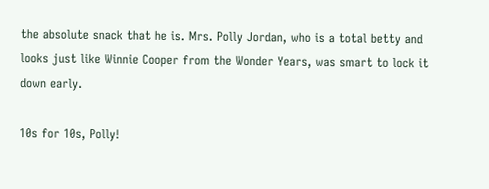the absolute snack that he is. Mrs. Polly Jordan, who is a total betty and looks just like Winnie Cooper from the Wonder Years, was smart to lock it down early.

10s for 10s, Polly!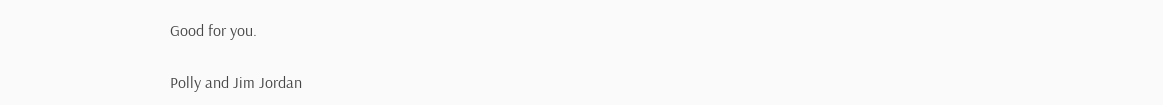Good for you.

Polly and Jim Jordan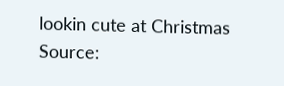lookin cute at Christmas Source: